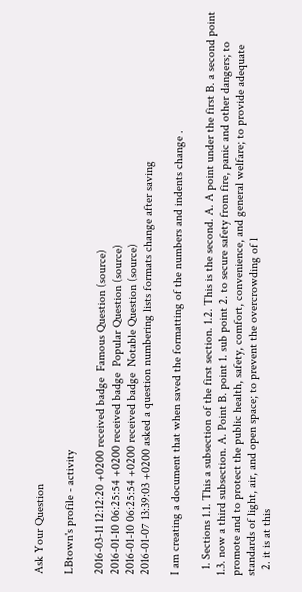Ask Your Question

LBtown's profile - activity

2016-03-11 12:12:20 +0200 received badge  Famous Question (source)
2016-01-10 06:25:54 +0200 received badge  Popular Question (source)
2016-01-10 06:25:54 +0200 received badge  Notable Question (source)
2016-01-07 13:39:03 +0200 asked a question numbering lists formats change after saving

I am creating a document that when saved the formatting of the numbers and indents change .

  1. Sections 1.1. This a subsection of the first section. 1.2. This is the second. A. A point under the first B. a second point 1.3. now a third subsection. A. Point B. point 1. sub point 2. to secure safety from fire, panic and other dangers; to promote and to protect the public health, safety, comfort, convenience, and general welfare; to provide adequate standards of light, air, and open space; to prevent the overcrowding of l
  2. it is at this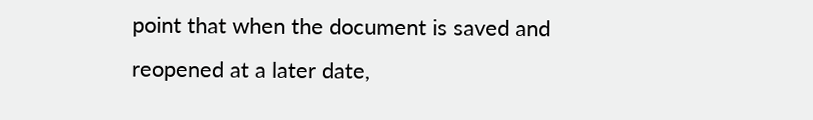point that when the document is saved and reopened at a later date,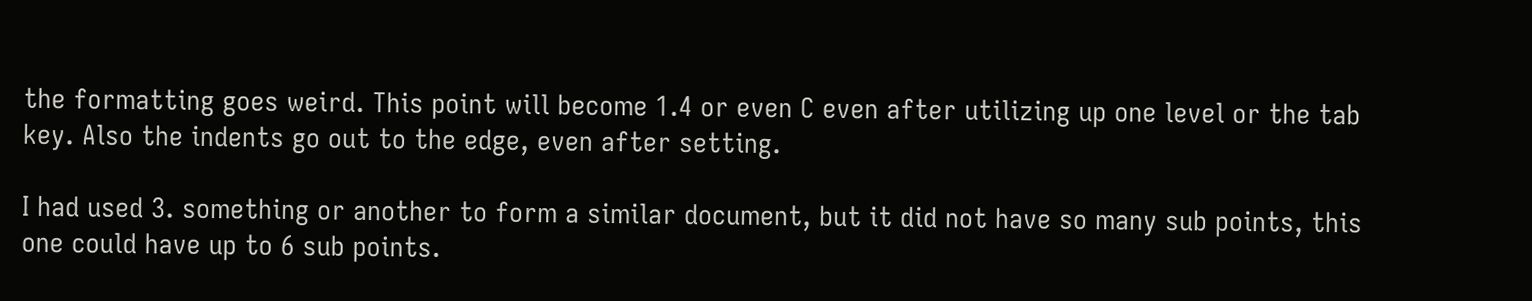the formatting goes weird. This point will become 1.4 or even C even after utilizing up one level or the tab key. Also the indents go out to the edge, even after setting.

I had used 3. something or another to form a similar document, but it did not have so many sub points, this one could have up to 6 sub points.